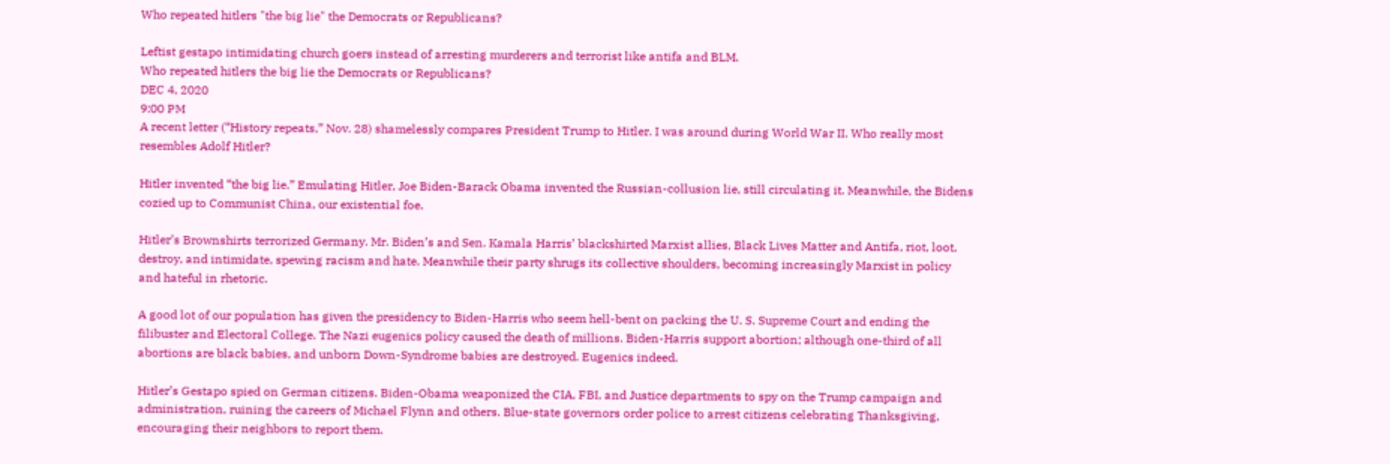Who repeated hitlers "the big lie" the Democrats or Republicans?

Leftist gestapo intimidating church goers instead of arresting murderers and terrorist like antifa and BLM.
Who repeated hitlers the big lie the Democrats or Republicans?
DEC 4, 2020
9:00 PM
A recent letter (“History repeats,” Nov. 28) shamelessly compares President Trump to Hitler. I was around during World War II. Who really most resembles Adolf Hitler?

Hitler invented “the big lie.” Emulating Hitler, Joe Biden-Barack Obama invented the Russian-collusion lie, still circulating it. Meanwhile, the Bidens cozied up to Communist China, our existential foe.

Hitler’s Brownshirts terrorized Germany. Mr. Biden’s and Sen. Kamala Harris’ blackshirted Marxist allies, Black Lives Matter and Antifa, riot, loot, destroy, and intimidate, spewing racism and hate. Meanwhile their party shrugs its collective shoulders, becoming increasingly Marxist in policy and hateful in rhetoric.

A good lot of our population has given the presidency to Biden-Harris who seem hell-bent on packing the U. S. Supreme Court and ending the filibuster and Electoral College. The Nazi eugenics policy caused the death of millions. Biden-Harris support abortion; although one-third of all abortions are black babies, and unborn Down-Syndrome babies are destroyed. Eugenics indeed.

Hitler’s Gestapo spied on German citizens. Biden-Obama weaponized the CIA, FBI, and Justice departments to spy on the Trump campaign and administration, ruining the careers of Michael Flynn and others. Blue-state governors order police to arrest citizens celebrating Thanksgiving, encouraging their neighbors to report them.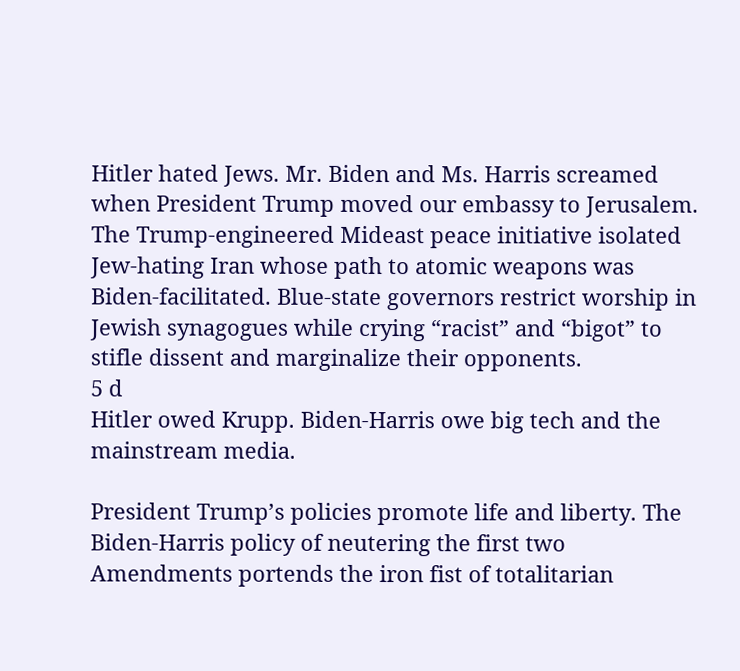Hitler hated Jews. Mr. Biden and Ms. Harris screamed when President Trump moved our embassy to Jerusalem. The Trump-engineered Mideast peace initiative isolated Jew-hating Iran whose path to atomic weapons was Biden-facilitated. Blue-state governors restrict worship in Jewish synagogues while crying “racist” and “bigot” to stifle dissent and marginalize their opponents.
5 d
Hitler owed Krupp. Biden-Harris owe big tech and the mainstream media.

President Trump’s policies promote life and liberty. The Biden-Harris policy of neutering the first two Amendments portends the iron fist of totalitarian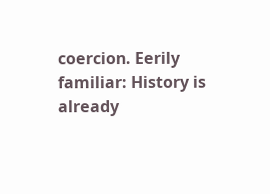coercion. Eerily familiar: History is already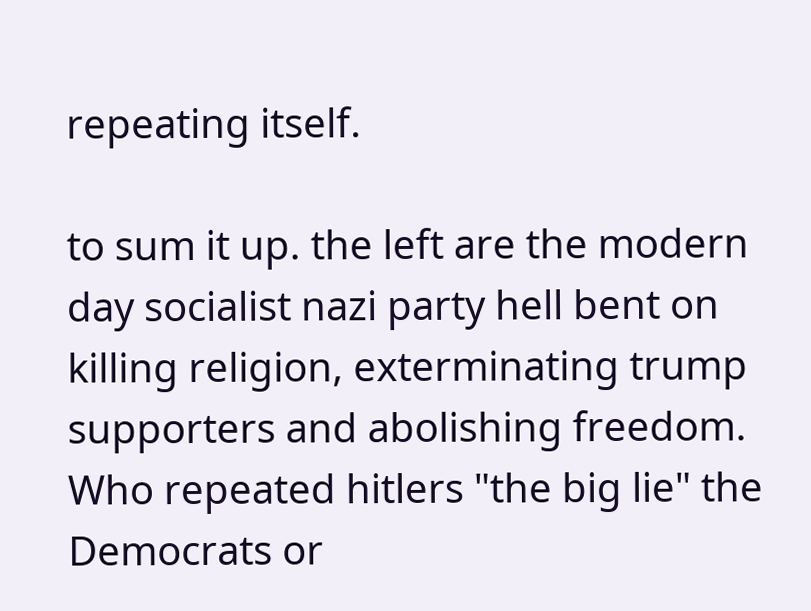repeating itself.

to sum it up. the left are the modern day socialist nazi party hell bent on killing religion, exterminating trump supporters and abolishing freedom.
Who repeated hitlers "the big lie" the Democrats or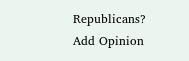Republicans?
Add Opinion